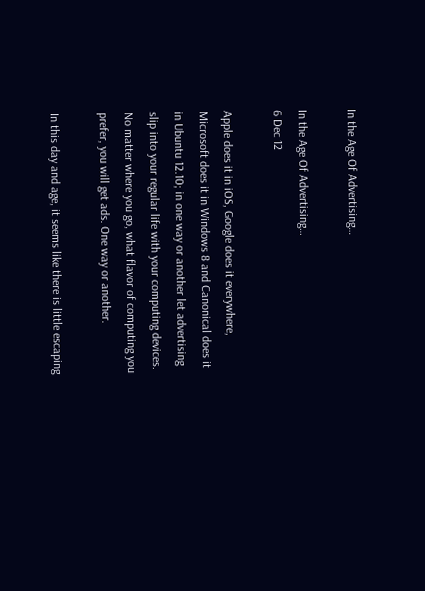In the Age Of Advertising…

In the Age Of Advertising…
6 Dec 12

Apple does it in iOS, Google does it everywhere, Microsoft does it in Windows 8 and Canonical does it in Ubuntu 12.10; in one way or another let advertising slip into your regular life with your computing devices. No matter where you go, what flavor of computing you prefer, you will get ads. One way or another.

In this day and age, it seems like there is little escaping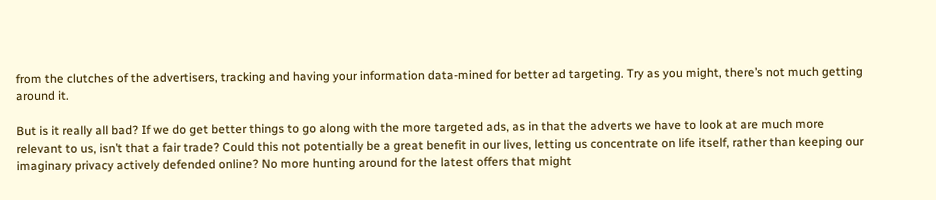from the clutches of the advertisers, tracking and having your information data-mined for better ad targeting. Try as you might, there’s not much getting around it.

But is it really all bad? If we do get better things to go along with the more targeted ads, as in that the adverts we have to look at are much more relevant to us, isn’t that a fair trade? Could this not potentially be a great benefit in our lives, letting us concentrate on life itself, rather than keeping our imaginary privacy actively defended online? No more hunting around for the latest offers that might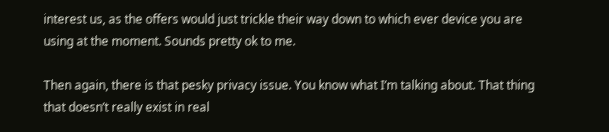interest us, as the offers would just trickle their way down to which ever device you are using at the moment. Sounds pretty ok to me.

Then again, there is that pesky privacy issue. You know what I’m talking about. That thing that doesn’t really exist in real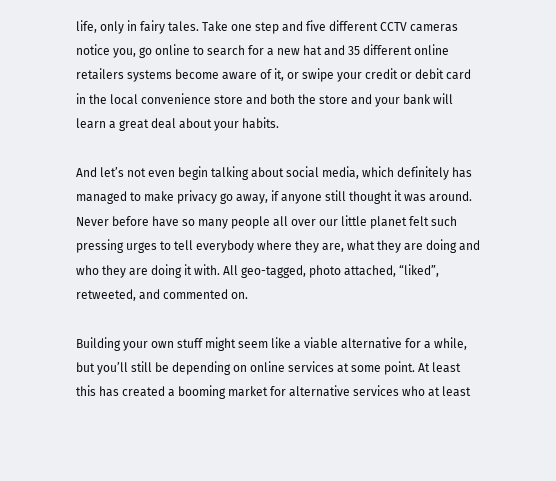life, only in fairy tales. Take one step and five different CCTV cameras notice you, go online to search for a new hat and 35 different online retailers systems become aware of it, or swipe your credit or debit card in the local convenience store and both the store and your bank will learn a great deal about your habits.

And let’s not even begin talking about social media, which definitely has managed to make privacy go away, if anyone still thought it was around. Never before have so many people all over our little planet felt such pressing urges to tell everybody where they are, what they are doing and who they are doing it with. All geo-tagged, photo attached, “liked”, retweeted, and commented on.

Building your own stuff might seem like a viable alternative for a while, but you’ll still be depending on online services at some point. At least this has created a booming market for alternative services who at least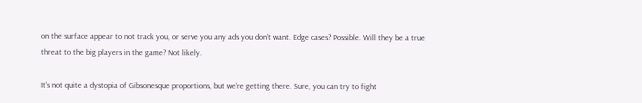on the surface appear to not track you, or serve you any ads you don’t want. Edge cases? Possible. Will they be a true threat to the big players in the game? Not likely.

It’s not quite a dystopia of Gibsonesque proportions, but we’re getting there. Sure, you can try to fight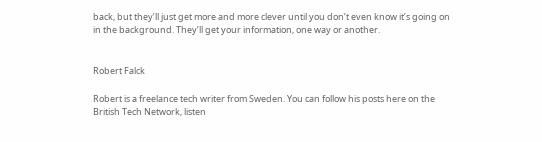back, but they’ll just get more and more clever until you don’t even know it’s going on in the background. They’ll get your information, one way or another.


Robert Falck

Robert is a freelance tech writer from Sweden. You can follow his posts here on the British Tech Network, listen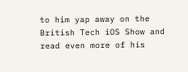to him yap away on the British Tech iOS Show and read even more of his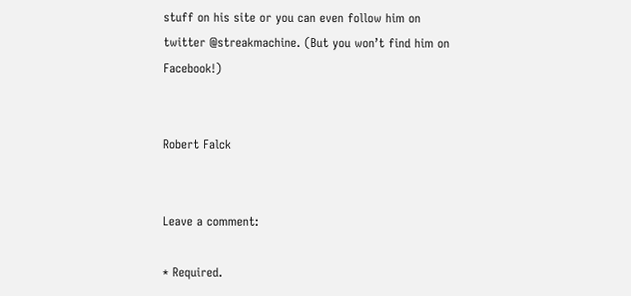stuff on his site or you can even follow him on twitter @streakmachine. (But you won’t find him on Facebook!)


Robert Falck


Leave a comment:

* Required.